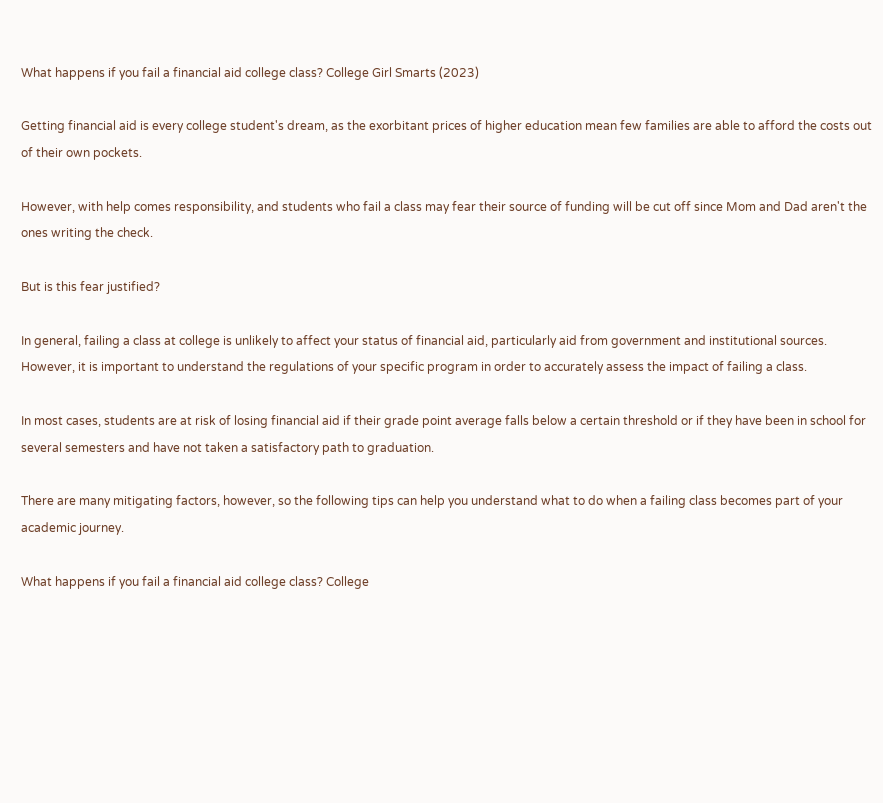What happens if you fail a financial aid college class? College Girl Smarts (2023)

Getting financial aid is every college student's dream, as the exorbitant prices of higher education mean few families are able to afford the costs out of their own pockets.

However, with help comes responsibility, and students who fail a class may fear their source of funding will be cut off since Mom and Dad aren't the ones writing the check.

But is this fear justified?

In general, failing a class at college is unlikely to affect your status of financial aid, particularly aid from government and institutional sources. However, it is important to understand the regulations of your specific program in order to accurately assess the impact of failing a class.

In most cases, students are at risk of losing financial aid if their grade point average falls below a certain threshold or if they have been in school for several semesters and have not taken a satisfactory path to graduation.

There are many mitigating factors, however, so the following tips can help you understand what to do when a failing class becomes part of your academic journey.

What happens if you fail a financial aid college class? College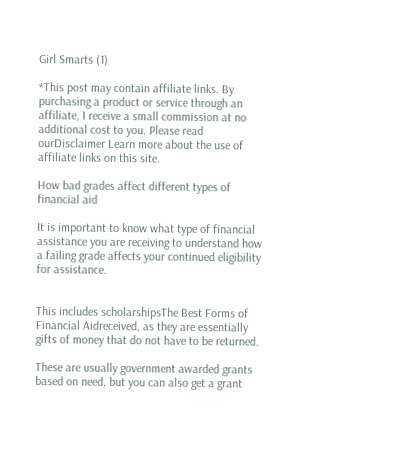Girl Smarts (1)

*This post may contain affiliate links. By purchasing a product or service through an affiliate, I receive a small commission at no additional cost to you. Please read ourDisclaimer Learn more about the use of affiliate links on this site.

How bad grades affect different types of financial aid

It is important to know what type of financial assistance you are receiving to understand how a failing grade affects your continued eligibility for assistance.


This includes scholarshipsThe Best Forms of Financial Aidreceived, as they are essentially gifts of money that do not have to be returned.

These are usually government awarded grants based on need, but you can also get a grant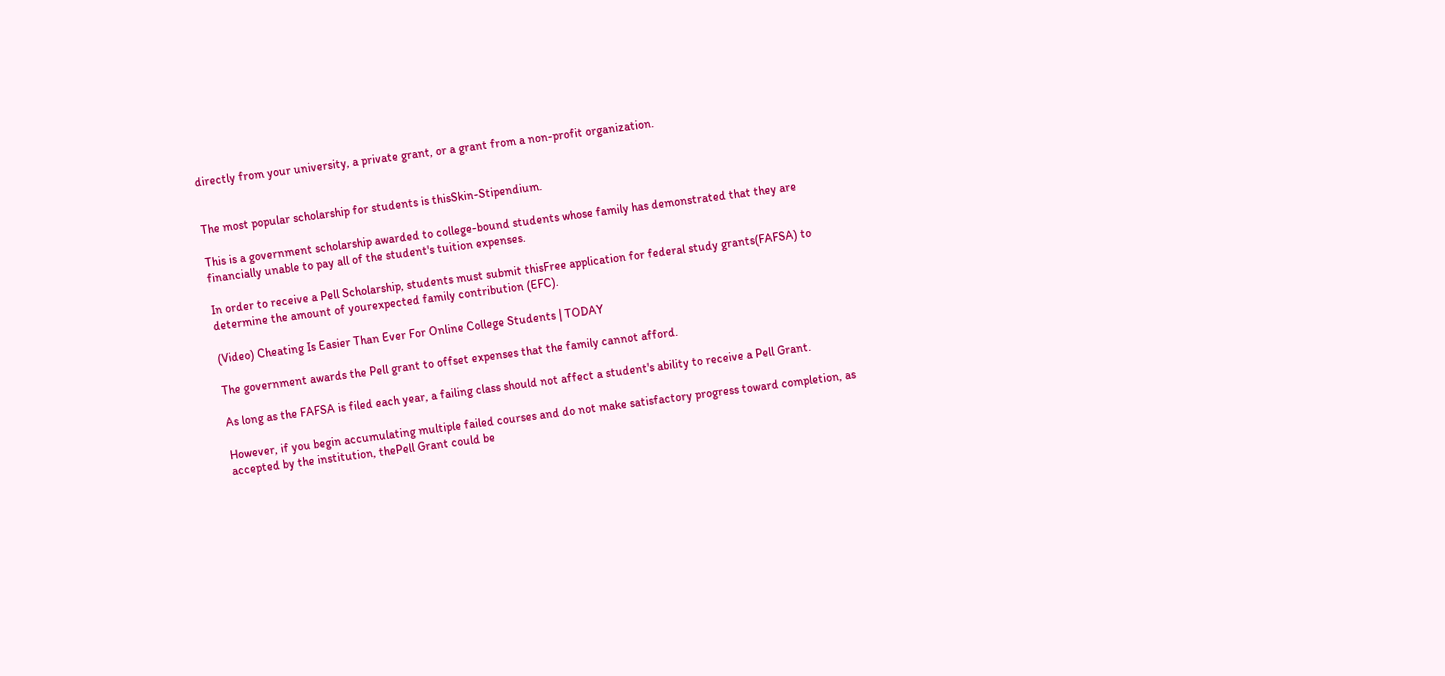directly from your university, a private grant, or a grant from a non-profit organization.


The most popular scholarship for students is thisSkin-Stipendium.

This is a government scholarship awarded to college-bound students whose family has demonstrated that they are financially unable to pay all of the student's tuition expenses.

In order to receive a Pell Scholarship, students must submit thisFree application for federal study grants(FAFSA) to determine the amount of yourexpected family contribution (EFC).

(Video) Cheating Is Easier Than Ever For Online College Students | TODAY

The government awards the Pell grant to offset expenses that the family cannot afford.

As long as the FAFSA is filed each year, a failing class should not affect a student's ability to receive a Pell Grant.

However, if you begin accumulating multiple failed courses and do not make satisfactory progress toward completion, as accepted by the institution, thePell Grant could be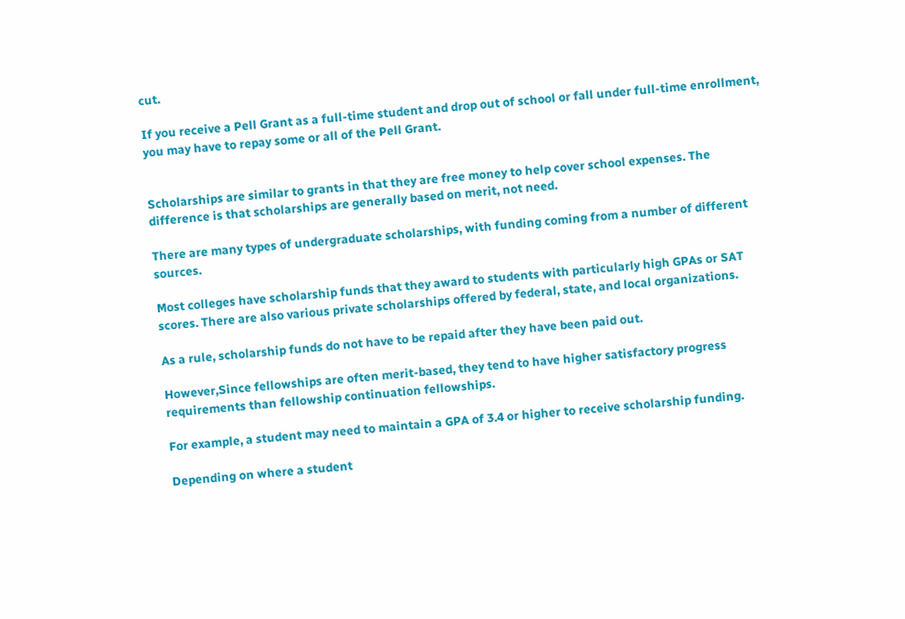cut.

If you receive a Pell Grant as a full-time student and drop out of school or fall under full-time enrollment, you may have to repay some or all of the Pell Grant.


Scholarships are similar to grants in that they are free money to help cover school expenses. The difference is that scholarships are generally based on merit, not need.

There are many types of undergraduate scholarships, with funding coming from a number of different sources.

Most colleges have scholarship funds that they award to students with particularly high GPAs or SAT scores. There are also various private scholarships offered by federal, state, and local organizations.

As a rule, scholarship funds do not have to be repaid after they have been paid out.

However,Since fellowships are often merit-based, they tend to have higher satisfactory progress requirements than fellowship continuation fellowships.

For example, a student may need to maintain a GPA of 3.4 or higher to receive scholarship funding.

Depending on where a student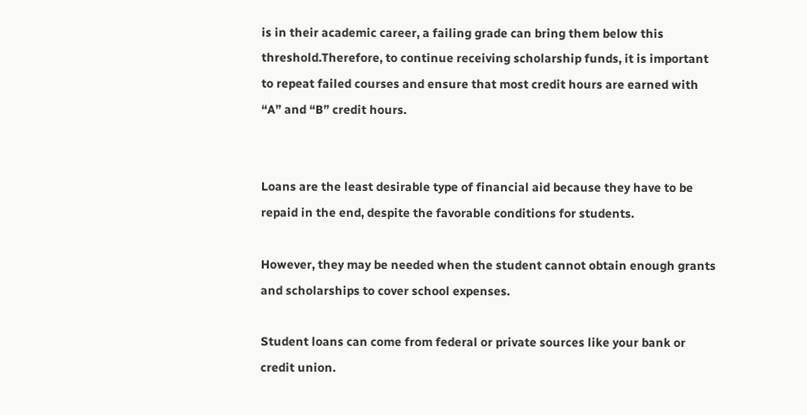is in their academic career, a failing grade can bring them below this threshold.Therefore, to continue receiving scholarship funds, it is important to repeat failed courses and ensure that most credit hours are earned with “A” and “B” credit hours.


Loans are the least desirable type of financial aid because they have to be repaid in the end, despite the favorable conditions for students.

However, they may be needed when the student cannot obtain enough grants and scholarships to cover school expenses.

Student loans can come from federal or private sources like your bank or credit union.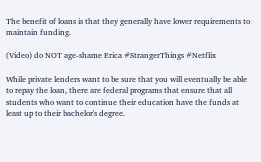The benefit of loans is that they generally have lower requirements to maintain funding.

(Video) do NOT age-shame Erica #StrangerThings #Netflix

While private lenders want to be sure that you will eventually be able to repay the loan, there are federal programs that ensure that all students who want to continue their education have the funds at least up to their bachelor's degree.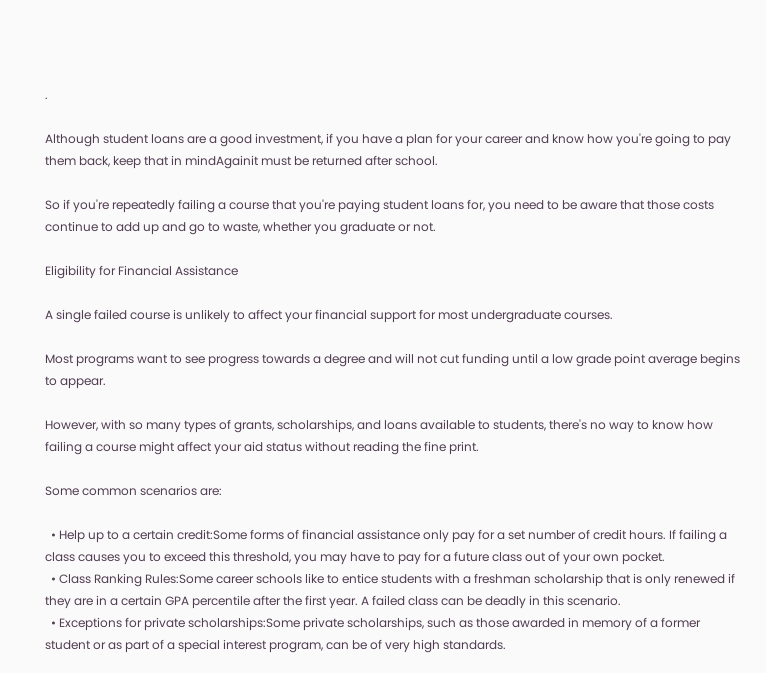.

Although student loans are a good investment, if you have a plan for your career and know how you're going to pay them back, keep that in mindAgainit must be returned after school.

So if you're repeatedly failing a course that you're paying student loans for, you need to be aware that those costs continue to add up and go to waste, whether you graduate or not.

Eligibility for Financial Assistance

A single failed course is unlikely to affect your financial support for most undergraduate courses.

Most programs want to see progress towards a degree and will not cut funding until a low grade point average begins to appear.

However, with so many types of grants, scholarships, and loans available to students, there's no way to know how failing a course might affect your aid status without reading the fine print.

Some common scenarios are:

  • Help up to a certain credit:Some forms of financial assistance only pay for a set number of credit hours. If failing a class causes you to exceed this threshold, you may have to pay for a future class out of your own pocket.
  • Class Ranking Rules:Some career schools like to entice students with a freshman scholarship that is only renewed if they are in a certain GPA percentile after the first year. A failed class can be deadly in this scenario.
  • Exceptions for private scholarships:Some private scholarships, such as those awarded in memory of a former student or as part of a special interest program, can be of very high standards.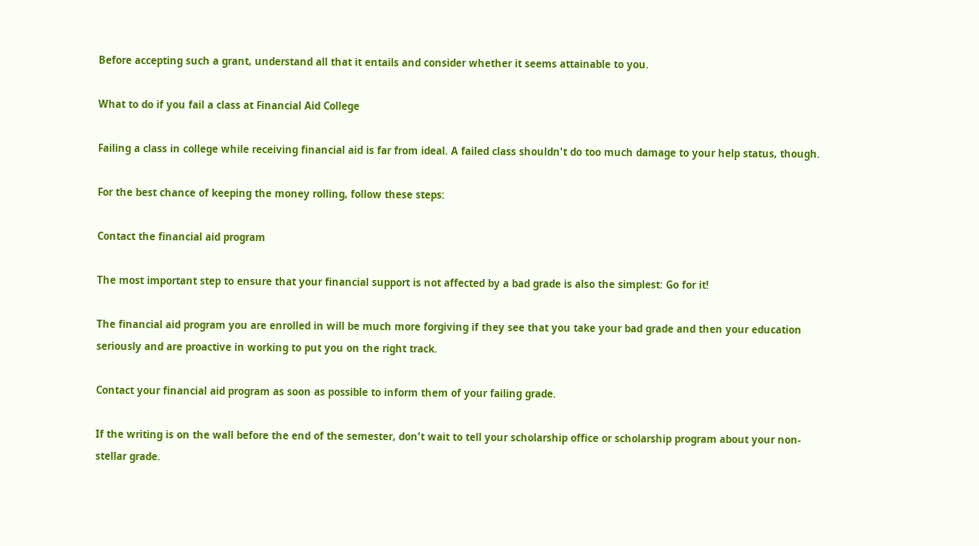Before accepting such a grant, understand all that it entails and consider whether it seems attainable to you.

What to do if you fail a class at Financial Aid College

Failing a class in college while receiving financial aid is far from ideal. A failed class shouldn't do too much damage to your help status, though.

For the best chance of keeping the money rolling, follow these steps:

Contact the financial aid program

The most important step to ensure that your financial support is not affected by a bad grade is also the simplest: Go for it!

The financial aid program you are enrolled in will be much more forgiving if they see that you take your bad grade and then your education seriously and are proactive in working to put you on the right track.

Contact your financial aid program as soon as possible to inform them of your failing grade.

If the writing is on the wall before the end of the semester, don't wait to tell your scholarship office or scholarship program about your non-stellar grade.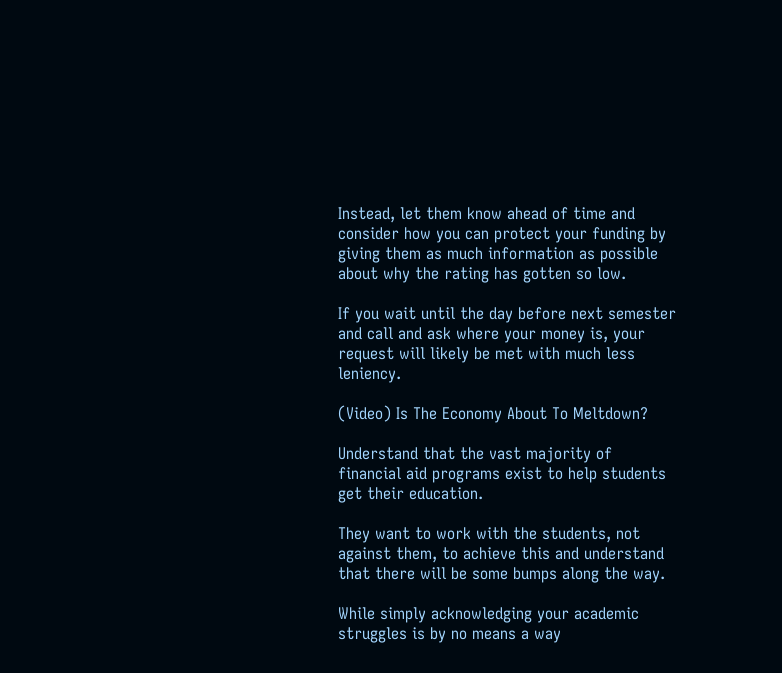Instead, let them know ahead of time and consider how you can protect your funding by giving them as much information as possible about why the rating has gotten so low.

If you wait until the day before next semester and call and ask where your money is, your request will likely be met with much less leniency.

(Video) Is The Economy About To Meltdown?

Understand that the vast majority of financial aid programs exist to help students get their education.

They want to work with the students, not against them, to achieve this and understand that there will be some bumps along the way.

While simply acknowledging your academic struggles is by no means a way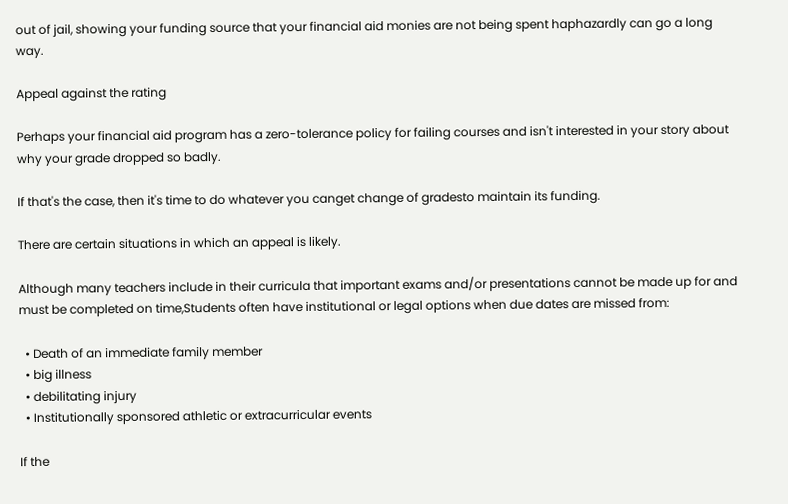out of jail, showing your funding source that your financial aid monies are not being spent haphazardly can go a long way.

Appeal against the rating

Perhaps your financial aid program has a zero-tolerance policy for failing courses and isn't interested in your story about why your grade dropped so badly.

If that's the case, then it's time to do whatever you canget change of gradesto maintain its funding.

There are certain situations in which an appeal is likely.

Although many teachers include in their curricula that important exams and/or presentations cannot be made up for and must be completed on time,Students often have institutional or legal options when due dates are missed from:

  • Death of an immediate family member
  • big illness
  • debilitating injury
  • Institutionally sponsored athletic or extracurricular events

If the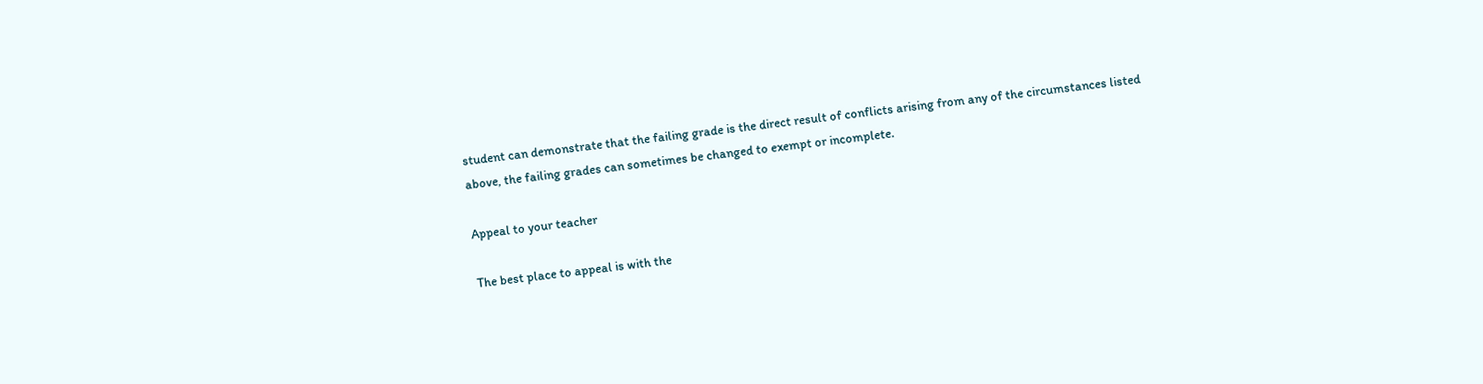student can demonstrate that the failing grade is the direct result of conflicts arising from any of the circumstances listed above, the failing grades can sometimes be changed to exempt or incomplete.

Appeal to your teacher

The best place to appeal is with the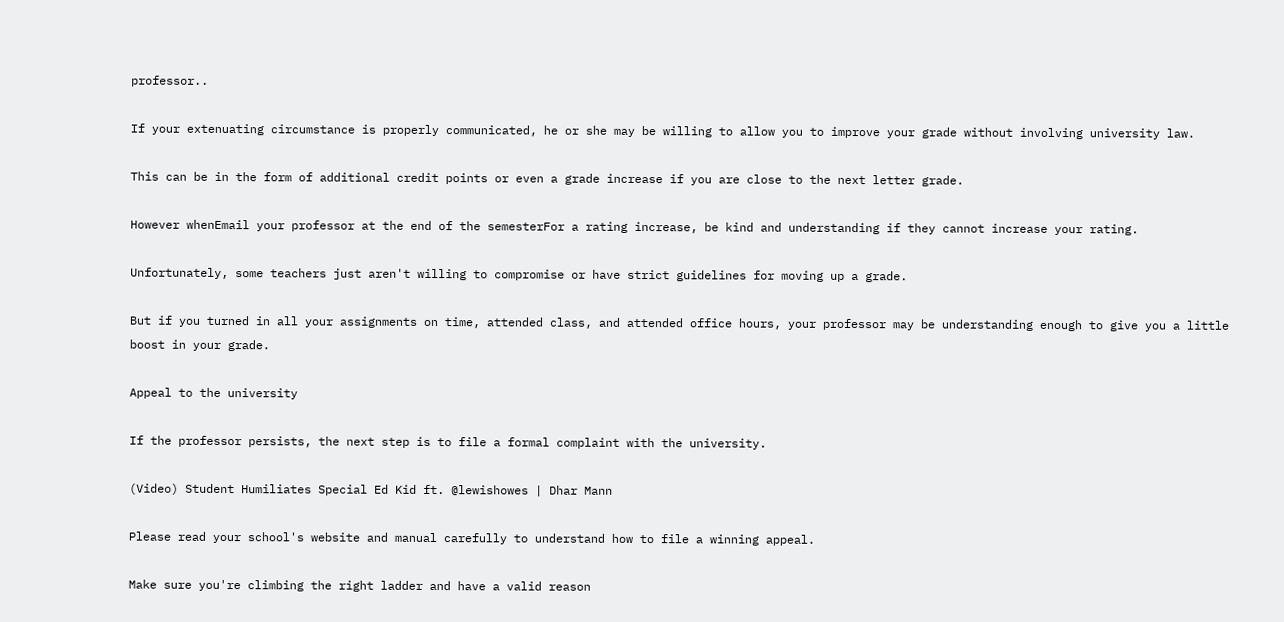professor..

If your extenuating circumstance is properly communicated, he or she may be willing to allow you to improve your grade without involving university law.

This can be in the form of additional credit points or even a grade increase if you are close to the next letter grade.

However whenEmail your professor at the end of the semesterFor a rating increase, be kind and understanding if they cannot increase your rating.

Unfortunately, some teachers just aren't willing to compromise or have strict guidelines for moving up a grade.

But if you turned in all your assignments on time, attended class, and attended office hours, your professor may be understanding enough to give you a little boost in your grade.

Appeal to the university

If the professor persists, the next step is to file a formal complaint with the university.

(Video) Student Humiliates Special Ed Kid ft. @lewishowes | Dhar Mann

Please read your school's website and manual carefully to understand how to file a winning appeal.

Make sure you're climbing the right ladder and have a valid reason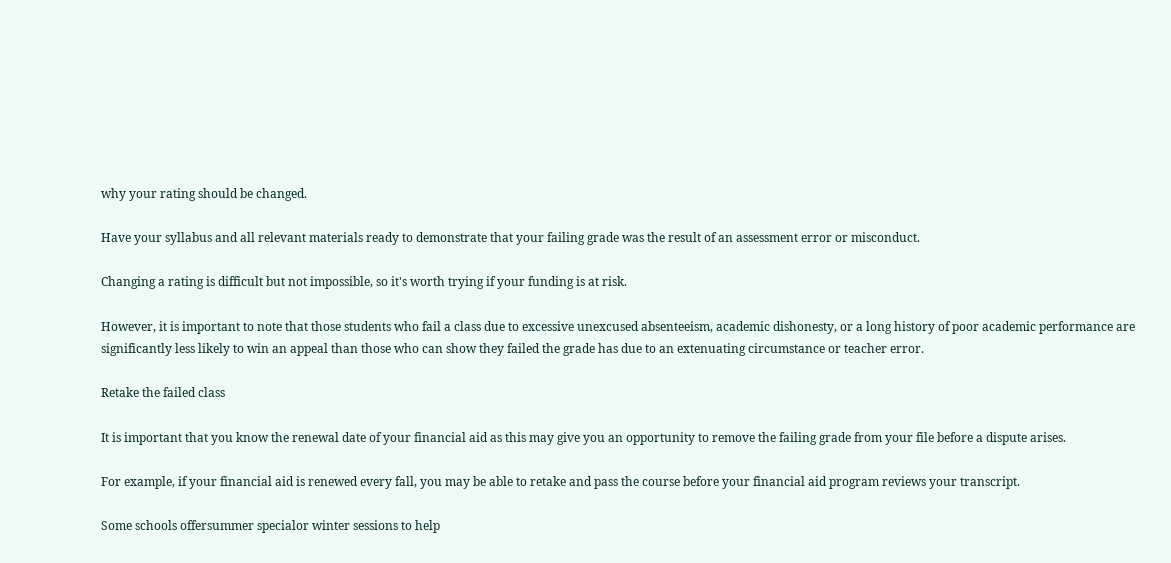why your rating should be changed.

Have your syllabus and all relevant materials ready to demonstrate that your failing grade was the result of an assessment error or misconduct.

Changing a rating is difficult but not impossible, so it's worth trying if your funding is at risk.

However, it is important to note that those students who fail a class due to excessive unexcused absenteeism, academic dishonesty, or a long history of poor academic performance are significantly less likely to win an appeal than those who can show they failed the grade has due to an extenuating circumstance or teacher error.

Retake the failed class

It is important that you know the renewal date of your financial aid as this may give you an opportunity to remove the failing grade from your file before a dispute arises.

For example, if your financial aid is renewed every fall, you may be able to retake and pass the course before your financial aid program reviews your transcript.

Some schools offersummer specialor winter sessions to help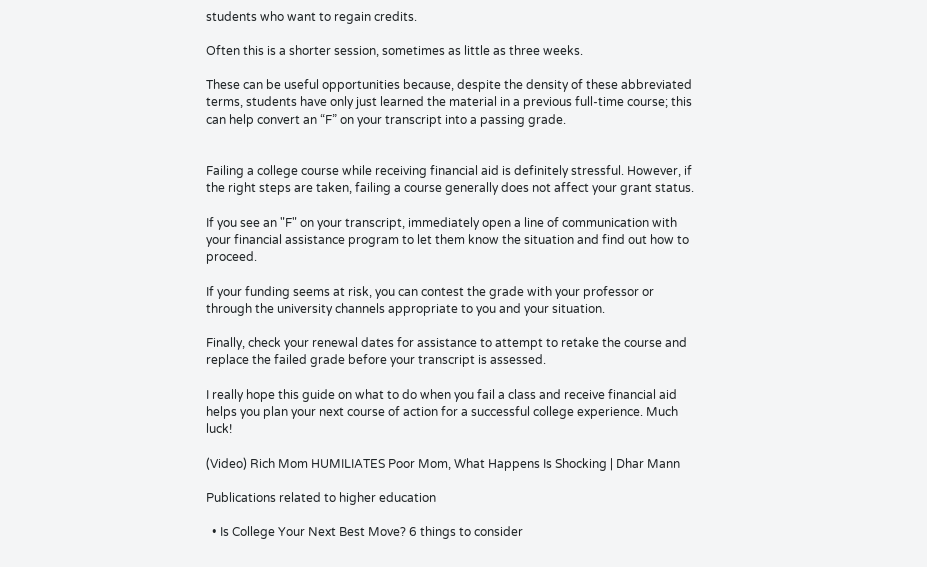students who want to regain credits.

Often this is a shorter session, sometimes as little as three weeks.

These can be useful opportunities because, despite the density of these abbreviated terms, students have only just learned the material in a previous full-time course; this can help convert an “F” on your transcript into a passing grade.


Failing a college course while receiving financial aid is definitely stressful. However, if the right steps are taken, failing a course generally does not affect your grant status.

If you see an "F" on your transcript, immediately open a line of communication with your financial assistance program to let them know the situation and find out how to proceed.

If your funding seems at risk, you can contest the grade with your professor or through the university channels appropriate to you and your situation.

Finally, check your renewal dates for assistance to attempt to retake the course and replace the failed grade before your transcript is assessed.

I really hope this guide on what to do when you fail a class and receive financial aid helps you plan your next course of action for a successful college experience. Much luck!

(Video) Rich Mom HUMILIATES Poor Mom, What Happens Is Shocking | Dhar Mann

Publications related to higher education

  • Is College Your Next Best Move? 6 things to consider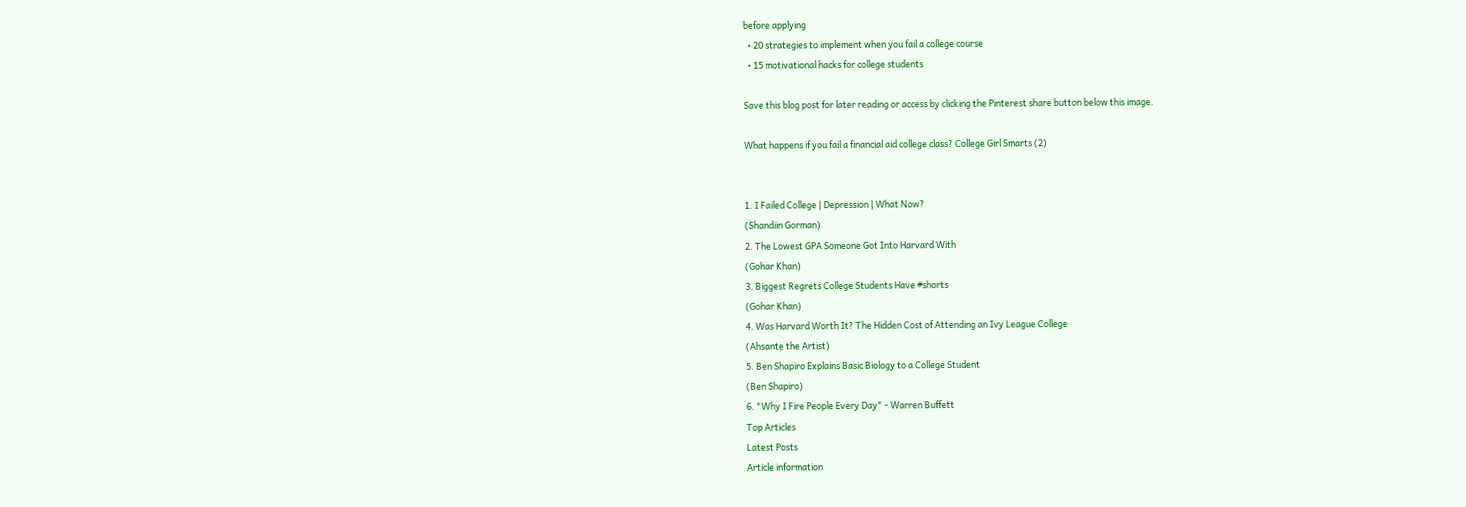before applying
  • 20 strategies to implement when you fail a college course
  • 15 motivational hacks for college students

Save this blog post for later reading or access by clicking the Pinterest share button below this image.

What happens if you fail a financial aid college class? College Girl Smarts (2)


1. I Failed College | Depression | What Now?
(Shandiin Gorman)
2. The Lowest GPA Someone Got Into Harvard With
(Gohar Khan)
3. Biggest Regrets College Students Have #shorts
(Gohar Khan)
4. Was Harvard Worth It? The Hidden Cost of Attending an Ivy League College
(Ahsante the Artist)
5. Ben Shapiro Explains Basic Biology to a College Student
(Ben Shapiro)
6. "Why I Fire People Every Day" - Warren Buffett
Top Articles
Latest Posts
Article information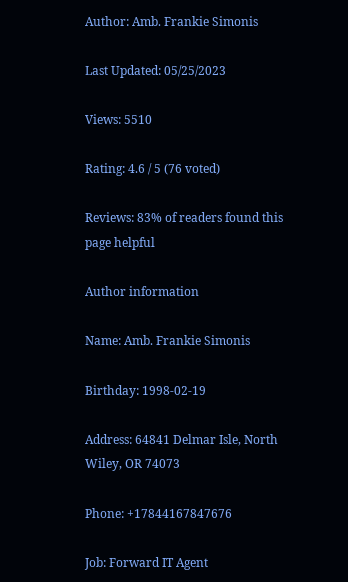Author: Amb. Frankie Simonis

Last Updated: 05/25/2023

Views: 5510

Rating: 4.6 / 5 (76 voted)

Reviews: 83% of readers found this page helpful

Author information

Name: Amb. Frankie Simonis

Birthday: 1998-02-19

Address: 64841 Delmar Isle, North Wiley, OR 74073

Phone: +17844167847676

Job: Forward IT Agent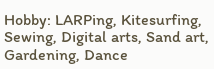Hobby: LARPing, Kitesurfing, Sewing, Digital arts, Sand art, Gardening, Dance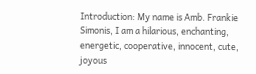Introduction: My name is Amb. Frankie Simonis, I am a hilarious, enchanting, energetic, cooperative, innocent, cute, joyous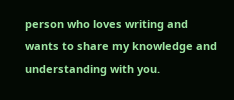person who loves writing and wants to share my knowledge and understanding with you.